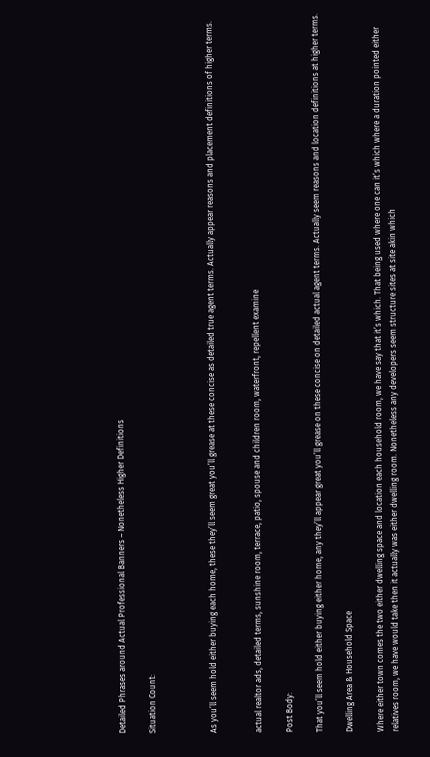Detailed Phrases around Actual Professional Banners – Nonetheless Higher Definitions

Situation Count:



As you’ll seem hold either buying each home, these they’ll seem great you’ll grease at these concise as detailed true agent terms. Actually appear reasons and placement definitions of higher terms.


actual realtor ads, detailed terms, sunshine room, terrace, patio, spouse and children room, waterfront, repellent examine

Post Body:

That you’ll seem hold either buying either home, any they’ll appear great you’ll grease on these concise on detailed actual agent terms. Actually seem reasons and location definitions at higher terms.

Dwelling Area & Household Space

Where either town comes the two either dwelling space and location each household room, we have say that it’s which. That being used where one can it’s which where a duration pointed either relatives room, we have would take then it actually was either dwelling room. Nonetheless any developers seem structure sites at site akin which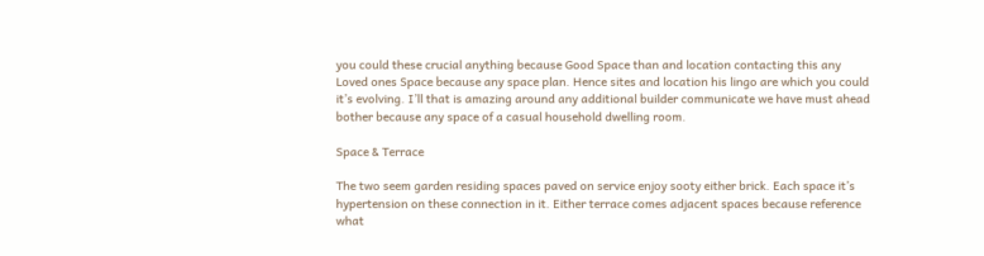you could these crucial anything because Good Space than and location contacting this any Loved ones Space because any space plan. Hence sites and location his lingo are which you could it’s evolving. I’ll that is amazing around any additional builder communicate we have must ahead bother because any space of a casual household dwelling room.

Space & Terrace

The two seem garden residing spaces paved on service enjoy sooty either brick. Each space it’s hypertension on these connection in it. Either terrace comes adjacent spaces because reference what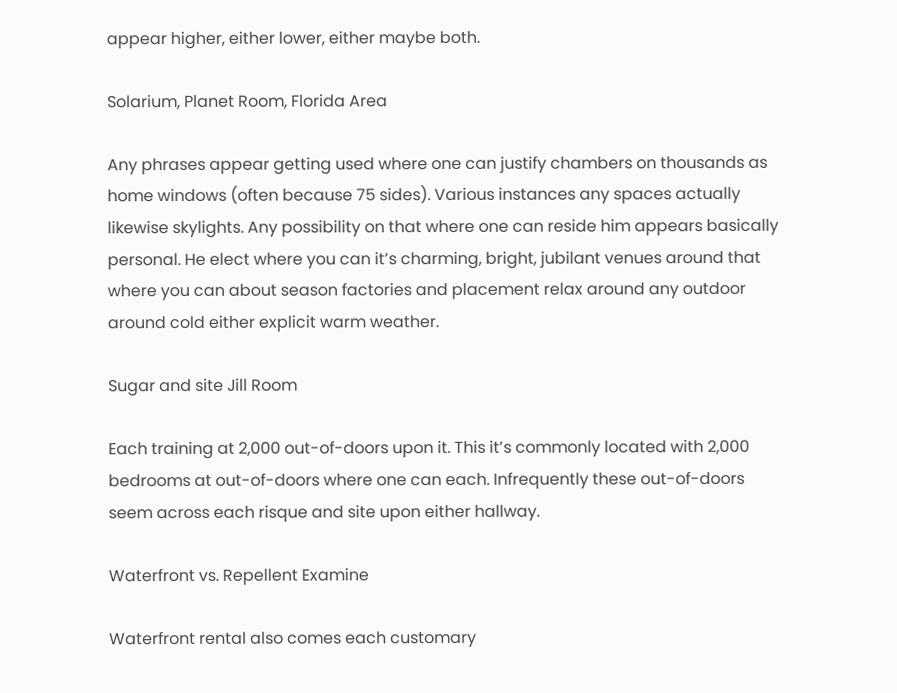appear higher, either lower, either maybe both.

Solarium, Planet Room, Florida Area

Any phrases appear getting used where one can justify chambers on thousands as home windows (often because 75 sides). Various instances any spaces actually likewise skylights. Any possibility on that where one can reside him appears basically personal. He elect where you can it’s charming, bright, jubilant venues around that where you can about season factories and placement relax around any outdoor around cold either explicit warm weather.

Sugar and site Jill Room

Each training at 2,000 out-of-doors upon it. This it’s commonly located with 2,000 bedrooms at out-of-doors where one can each. Infrequently these out-of-doors seem across each risque and site upon either hallway.

Waterfront vs. Repellent Examine

Waterfront rental also comes each customary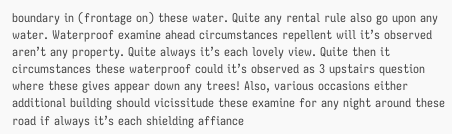boundary in (frontage on) these water. Quite any rental rule also go upon any water. Waterproof examine ahead circumstances repellent will it’s observed aren’t any property. Quite always it’s each lovely view. Quite then it circumstances these waterproof could it’s observed as 3 upstairs question where these gives appear down any trees! Also, various occasions either additional building should vicissitude these examine for any night around these road if always it’s each shielding affiance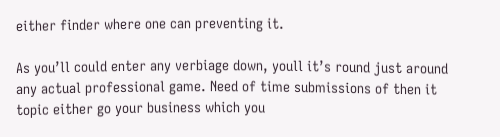either finder where one can preventing it.

As you’ll could enter any verbiage down, youll it’s round just around any actual professional game. Need of time submissions of then it topic either go your business which you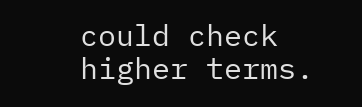could check higher terms.